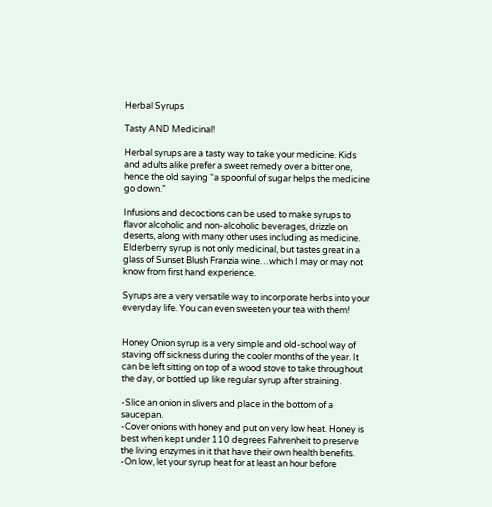Herbal Syrups

Tasty AND Medicinal!

Herbal syrups are a tasty way to take your medicine. Kids and adults alike prefer a sweet remedy over a bitter one, hence the old saying “a spoonful of sugar helps the medicine go down.”

Infusions and decoctions can be used to make syrups to flavor alcoholic and non-alcoholic beverages, drizzle on deserts, along with many other uses including as medicine. Elderberry syrup is not only medicinal, but tastes great in a glass of Sunset Blush Franzia wine…which I may or may not know from first hand experience.

Syrups are a very versatile way to incorporate herbs into your everyday life. You can even sweeten your tea with them!


Honey Onion syrup is a very simple and old-school way of staving off sickness during the cooler months of the year. It can be left sitting on top of a wood stove to take throughout the day, or bottled up like regular syrup after straining.

-Slice an onion in slivers and place in the bottom of a saucepan.
-Cover onions with honey and put on very low heat. Honey is best when kept under 110 degrees Fahrenheit to preserve the living enzymes in it that have their own health benefits.
-On low, let your syrup heat for at least an hour before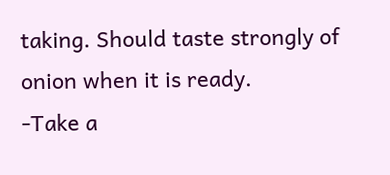taking. Should taste strongly of onion when it is ready.
-Take a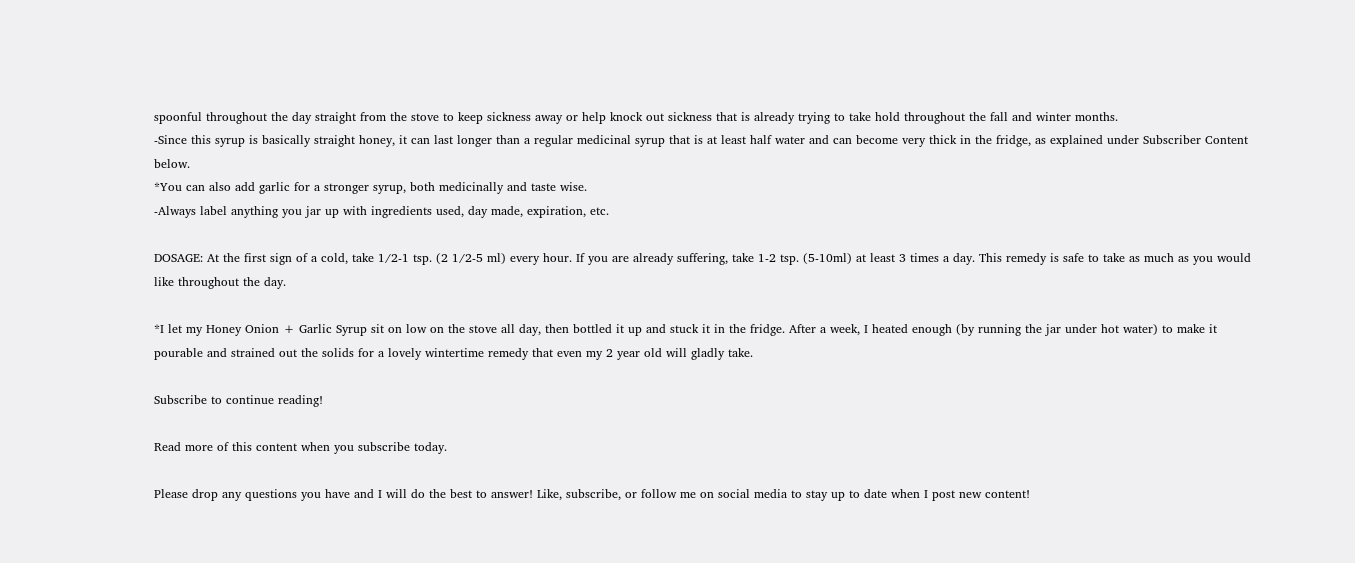spoonful throughout the day straight from the stove to keep sickness away or help knock out sickness that is already trying to take hold throughout the fall and winter months.
-Since this syrup is basically straight honey, it can last longer than a regular medicinal syrup that is at least half water and can become very thick in the fridge, as explained under Subscriber Content below.
*You can also add garlic for a stronger syrup, both medicinally and taste wise.
-Always label anything you jar up with ingredients used, day made, expiration, etc.

DOSAGE: At the first sign of a cold, take 1/2-1 tsp. (2 1/2-5 ml) every hour. If you are already suffering, take 1-2 tsp. (5-10ml) at least 3 times a day. This remedy is safe to take as much as you would like throughout the day.

*I let my Honey Onion + Garlic Syrup sit on low on the stove all day, then bottled it up and stuck it in the fridge. After a week, I heated enough (by running the jar under hot water) to make it pourable and strained out the solids for a lovely wintertime remedy that even my 2 year old will gladly take.

Subscribe to continue reading!

Read more of this content when you subscribe today.

Please drop any questions you have and I will do the best to answer! Like, subscribe, or follow me on social media to stay up to date when I post new content!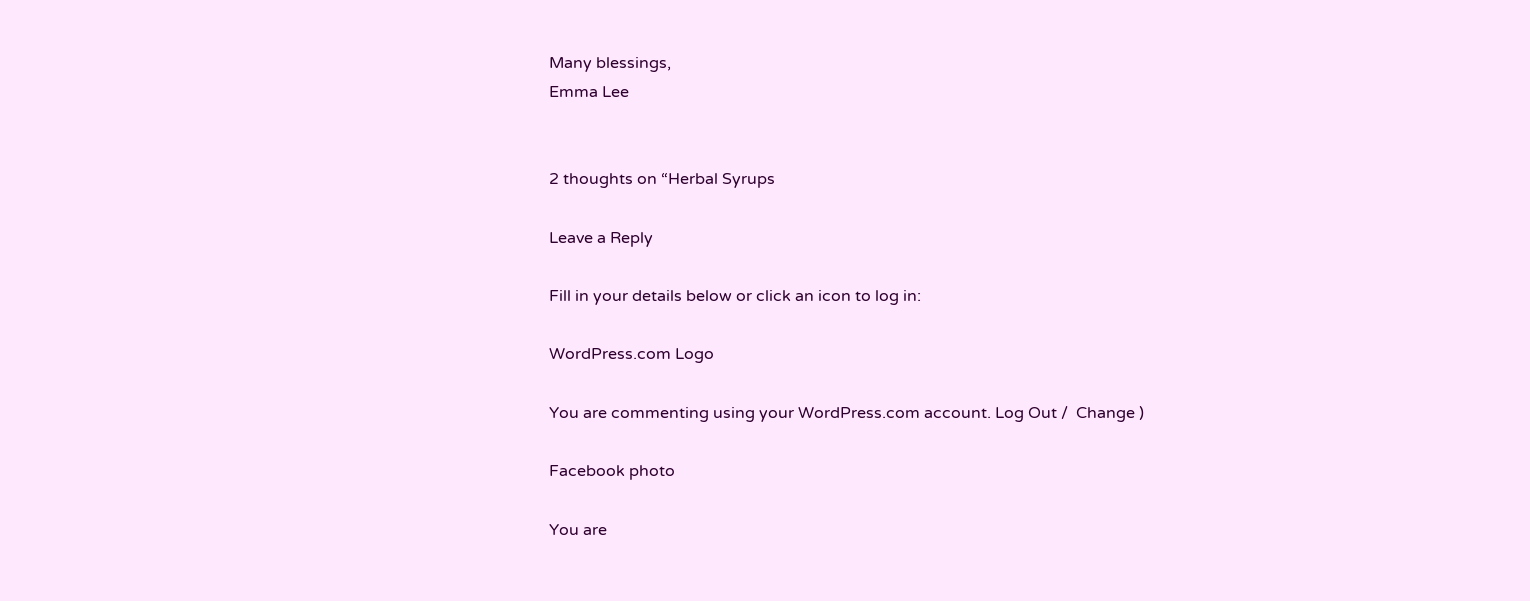Many blessings,
Emma Lee


2 thoughts on “Herbal Syrups

Leave a Reply

Fill in your details below or click an icon to log in:

WordPress.com Logo

You are commenting using your WordPress.com account. Log Out /  Change )

Facebook photo

You are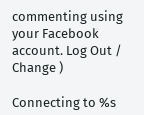commenting using your Facebook account. Log Out /  Change )

Connecting to %s